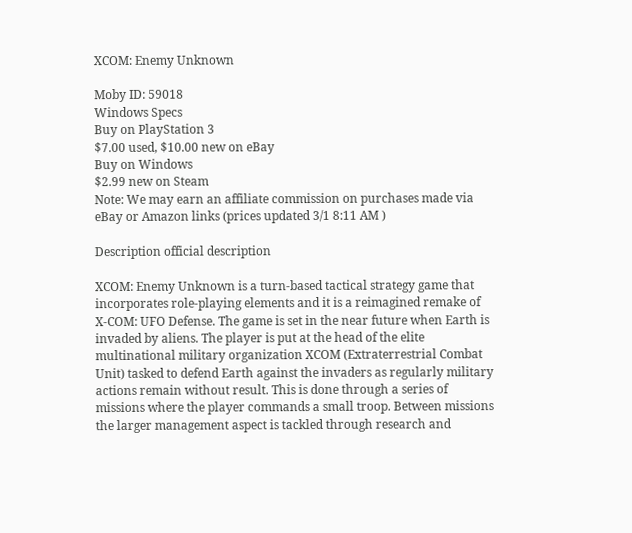XCOM: Enemy Unknown

Moby ID: 59018
Windows Specs
Buy on PlayStation 3
$7.00 used, $10.00 new on eBay
Buy on Windows
$2.99 new on Steam
Note: We may earn an affiliate commission on purchases made via eBay or Amazon links (prices updated 3/1 8:11 AM )

Description official description

XCOM: Enemy Unknown is a turn-based tactical strategy game that incorporates role-playing elements and it is a reimagined remake of X-COM: UFO Defense. The game is set in the near future when Earth is invaded by aliens. The player is put at the head of the elite multinational military organization XCOM (Extraterrestrial Combat Unit) tasked to defend Earth against the invaders as regularly military actions remain without result. This is done through a series of missions where the player commands a small troop. Between missions the larger management aspect is tackled through research and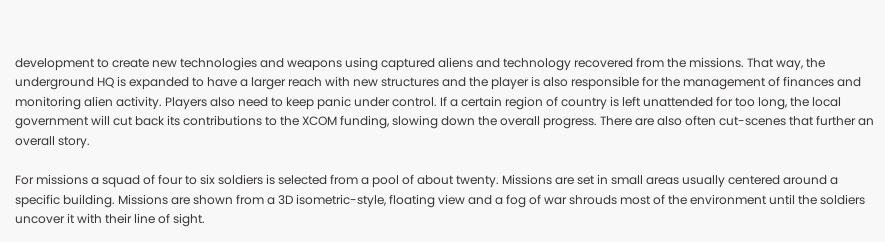development to create new technologies and weapons using captured aliens and technology recovered from the missions. That way, the underground HQ is expanded to have a larger reach with new structures and the player is also responsible for the management of finances and monitoring alien activity. Players also need to keep panic under control. If a certain region of country is left unattended for too long, the local government will cut back its contributions to the XCOM funding, slowing down the overall progress. There are also often cut-scenes that further an overall story.

For missions a squad of four to six soldiers is selected from a pool of about twenty. Missions are set in small areas usually centered around a specific building. Missions are shown from a 3D isometric-style, floating view and a fog of war shrouds most of the environment until the soldiers uncover it with their line of sight.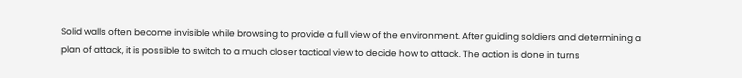Solid walls often become invisible while browsing to provide a full view of the environment. After guiding soldiers and determining a plan of attack, it is possible to switch to a much closer tactical view to decide how to attack. The action is done in turns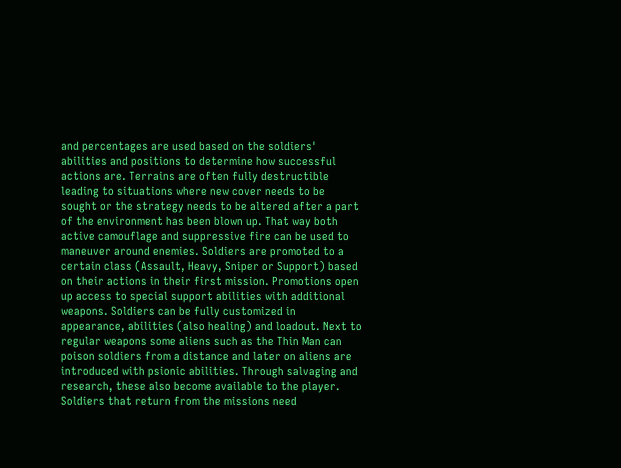and percentages are used based on the soldiers' abilities and positions to determine how successful actions are. Terrains are often fully destructible leading to situations where new cover needs to be sought or the strategy needs to be altered after a part of the environment has been blown up. That way both active camouflage and suppressive fire can be used to maneuver around enemies. Soldiers are promoted to a certain class (Assault, Heavy, Sniper or Support) based on their actions in their first mission. Promotions open up access to special support abilities with additional weapons. Soldiers can be fully customized in appearance, abilities (also healing) and loadout. Next to regular weapons some aliens such as the Thin Man can poison soldiers from a distance and later on aliens are introduced with psionic abilities. Through salvaging and research, these also become available to the player. Soldiers that return from the missions need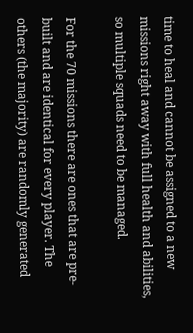time to heal and cannot be assigned to a new missions right away with full health and abilities, so multiple squads need to be managed.

For the 70 missions there are ones that are pre-built and are identical for every player. The others (the majority) are randomly generated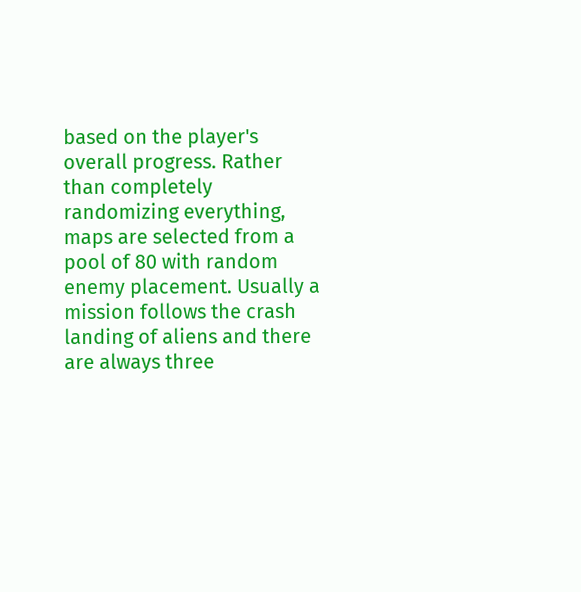based on the player's overall progress. Rather than completely randomizing everything, maps are selected from a pool of 80 with random enemy placement. Usually a mission follows the crash landing of aliens and there are always three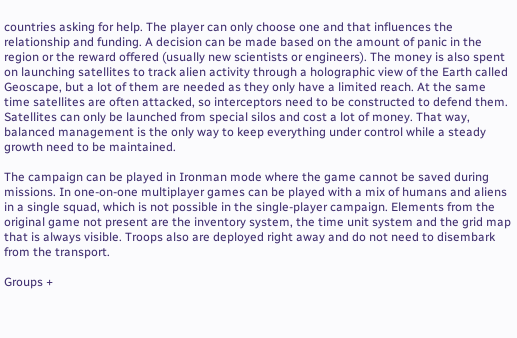countries asking for help. The player can only choose one and that influences the relationship and funding. A decision can be made based on the amount of panic in the region or the reward offered (usually new scientists or engineers). The money is also spent on launching satellites to track alien activity through a holographic view of the Earth called Geoscape, but a lot of them are needed as they only have a limited reach. At the same time satellites are often attacked, so interceptors need to be constructed to defend them. Satellites can only be launched from special silos and cost a lot of money. That way, balanced management is the only way to keep everything under control while a steady growth need to be maintained.

The campaign can be played in Ironman mode where the game cannot be saved during missions. In one-on-one multiplayer games can be played with a mix of humans and aliens in a single squad, which is not possible in the single-player campaign. Elements from the original game not present are the inventory system, the time unit system and the grid map that is always visible. Troops also are deployed right away and do not need to disembark from the transport.

Groups +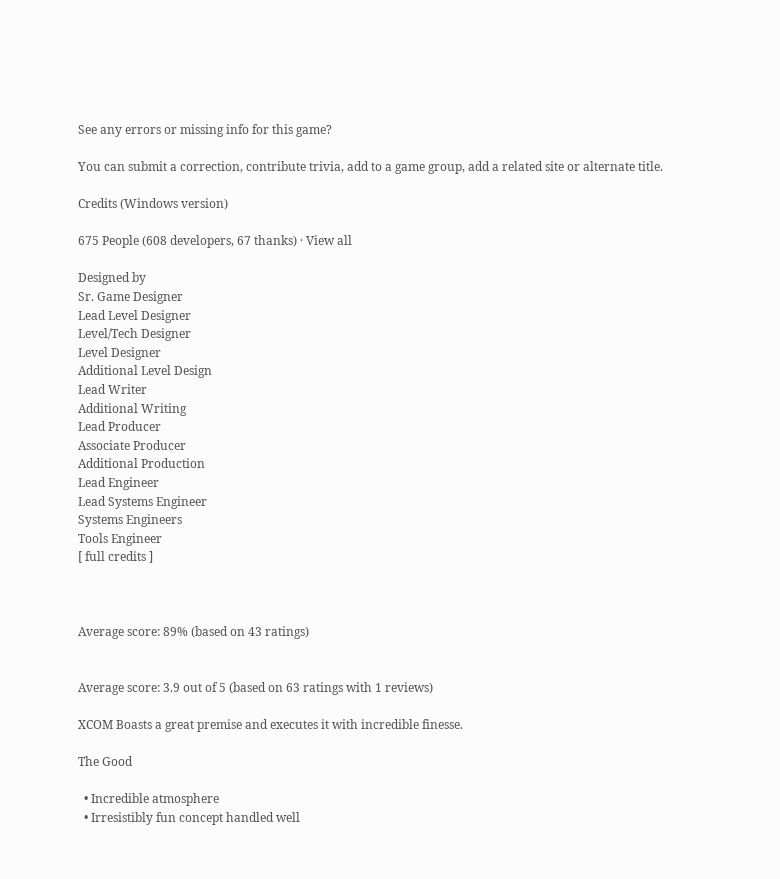See any errors or missing info for this game?

You can submit a correction, contribute trivia, add to a game group, add a related site or alternate title.

Credits (Windows version)

675 People (608 developers, 67 thanks) · View all

Designed by
Sr. Game Designer
Lead Level Designer
Level/Tech Designer
Level Designer
Additional Level Design
Lead Writer
Additional Writing
Lead Producer
Associate Producer
Additional Production
Lead Engineer
Lead Systems Engineer
Systems Engineers
Tools Engineer
[ full credits ]



Average score: 89% (based on 43 ratings)


Average score: 3.9 out of 5 (based on 63 ratings with 1 reviews)

XCOM Boasts a great premise and executes it with incredible finesse.

The Good

  • Incredible atmosphere
  • Irresistibly fun concept handled well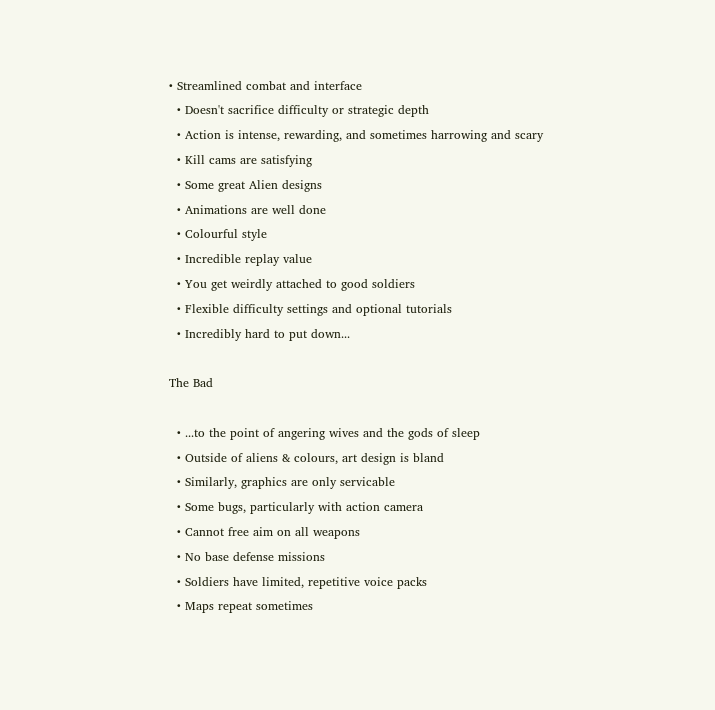• Streamlined combat and interface
  • Doesn't sacrifice difficulty or strategic depth
  • Action is intense, rewarding, and sometimes harrowing and scary
  • Kill cams are satisfying
  • Some great Alien designs
  • Animations are well done
  • Colourful style
  • Incredible replay value
  • You get weirdly attached to good soldiers
  • Flexible difficulty settings and optional tutorials
  • Incredibly hard to put down...

The Bad

  • ...to the point of angering wives and the gods of sleep
  • Outside of aliens & colours, art design is bland
  • Similarly, graphics are only servicable
  • Some bugs, particularly with action camera
  • Cannot free aim on all weapons
  • No base defense missions
  • Soldiers have limited, repetitive voice packs
  • Maps repeat sometimes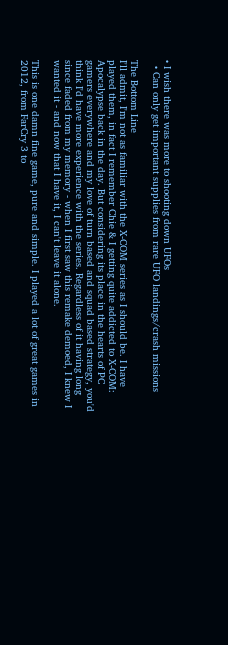• I wish there was more to shooting down UFOs
  • Can only get important supplies from rare UFO landings/crash missions

The Bottom Line
I'll admit, I'm not as familiar with the X-COM series as I should be. I have played them, in fact I remember Chie & I getting quite addicted to X-COM: Apocalypse back in the day. But considering its place in the hearts of PC gamers everywhere and my love of turn based and squad based strategy, you'd think I'd have more experience with the series. Regardless of it having long since faded from my memory - when I first saw this remake demoed, I knew I wanted it - and now that I have it, I can't leave it alone.

This is one damn fine game, pure and simple. I played a lot of great games in 2012, from FarCry 3 to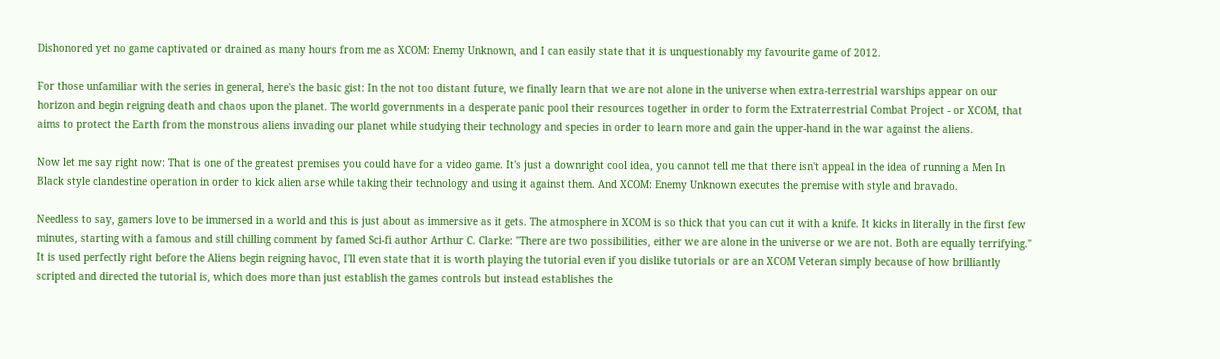Dishonored yet no game captivated or drained as many hours from me as XCOM: Enemy Unknown, and I can easily state that it is unquestionably my favourite game of 2012.

For those unfamiliar with the series in general, here's the basic gist: In the not too distant future, we finally learn that we are not alone in the universe when extra-terrestrial warships appear on our horizon and begin reigning death and chaos upon the planet. The world governments in a desperate panic pool their resources together in order to form the Extraterrestrial Combat Project - or XCOM, that aims to protect the Earth from the monstrous aliens invading our planet while studying their technology and species in order to learn more and gain the upper-hand in the war against the aliens.

Now let me say right now: That is one of the greatest premises you could have for a video game. It's just a downright cool idea, you cannot tell me that there isn't appeal in the idea of running a Men In Black style clandestine operation in order to kick alien arse while taking their technology and using it against them. And XCOM: Enemy Unknown executes the premise with style and bravado.

Needless to say, gamers love to be immersed in a world and this is just about as immersive as it gets. The atmosphere in XCOM is so thick that you can cut it with a knife. It kicks in literally in the first few minutes, starting with a famous and still chilling comment by famed Sci-fi author Arthur C. Clarke: "There are two possibilities, either we are alone in the universe or we are not. Both are equally terrifying." It is used perfectly right before the Aliens begin reigning havoc, I'll even state that it is worth playing the tutorial even if you dislike tutorials or are an XCOM Veteran simply because of how brilliantly scripted and directed the tutorial is, which does more than just establish the games controls but instead establishes the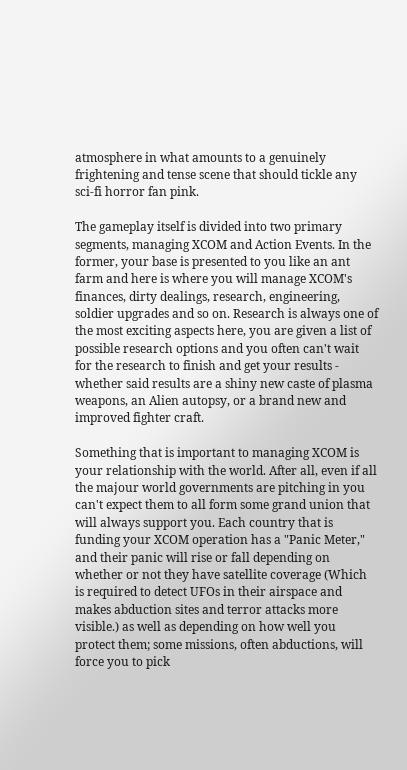atmosphere in what amounts to a genuinely frightening and tense scene that should tickle any sci-fi horror fan pink.

The gameplay itself is divided into two primary segments, managing XCOM and Action Events. In the former, your base is presented to you like an ant farm and here is where you will manage XCOM's finances, dirty dealings, research, engineering, soldier upgrades and so on. Research is always one of the most exciting aspects here, you are given a list of possible research options and you often can't wait for the research to finish and get your results - whether said results are a shiny new caste of plasma weapons, an Alien autopsy, or a brand new and improved fighter craft.

Something that is important to managing XCOM is your relationship with the world. After all, even if all the majour world governments are pitching in you can't expect them to all form some grand union that will always support you. Each country that is funding your XCOM operation has a "Panic Meter," and their panic will rise or fall depending on whether or not they have satellite coverage (Which is required to detect UFOs in their airspace and makes abduction sites and terror attacks more visible.) as well as depending on how well you protect them; some missions, often abductions, will force you to pick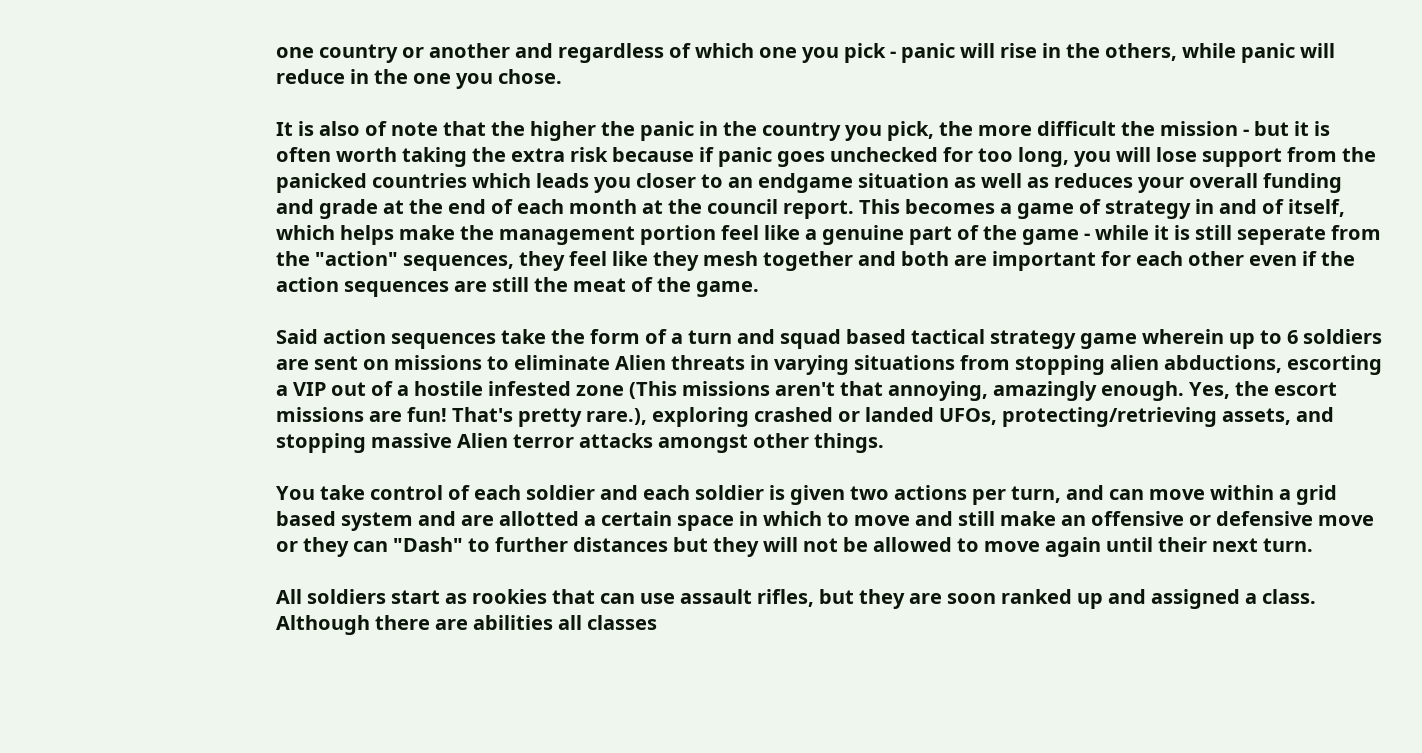one country or another and regardless of which one you pick - panic will rise in the others, while panic will reduce in the one you chose.

It is also of note that the higher the panic in the country you pick, the more difficult the mission - but it is often worth taking the extra risk because if panic goes unchecked for too long, you will lose support from the panicked countries which leads you closer to an endgame situation as well as reduces your overall funding and grade at the end of each month at the council report. This becomes a game of strategy in and of itself, which helps make the management portion feel like a genuine part of the game - while it is still seperate from the "action" sequences, they feel like they mesh together and both are important for each other even if the action sequences are still the meat of the game.

Said action sequences take the form of a turn and squad based tactical strategy game wherein up to 6 soldiers are sent on missions to eliminate Alien threats in varying situations from stopping alien abductions, escorting a VIP out of a hostile infested zone (This missions aren't that annoying, amazingly enough. Yes, the escort missions are fun! That's pretty rare.), exploring crashed or landed UFOs, protecting/retrieving assets, and stopping massive Alien terror attacks amongst other things.

You take control of each soldier and each soldier is given two actions per turn, and can move within a grid based system and are allotted a certain space in which to move and still make an offensive or defensive move or they can "Dash" to further distances but they will not be allowed to move again until their next turn.

All soldiers start as rookies that can use assault rifles, but they are soon ranked up and assigned a class. Although there are abilities all classes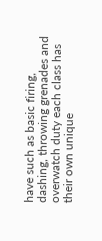have such as basic firing, dashing, throwing grenades and overwatch duty each class has their own unique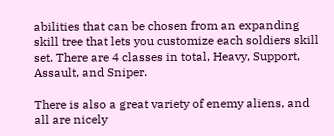abilities that can be chosen from an expanding skill tree that lets you customize each soldiers skill set. There are 4 classes in total, Heavy, Support, Assault, and Sniper.

There is also a great variety of enemy aliens, and all are nicely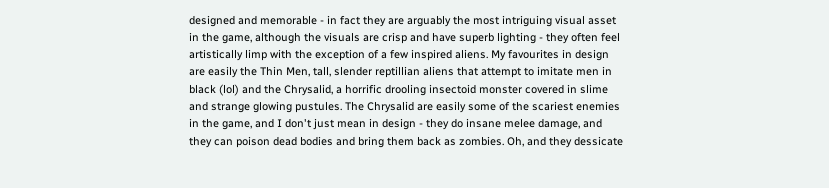designed and memorable - in fact they are arguably the most intriguing visual asset in the game, although the visuals are crisp and have superb lighting - they often feel artistically limp with the exception of a few inspired aliens. My favourites in design are easily the Thin Men, tall, slender reptillian aliens that attempt to imitate men in black (lol) and the Chrysalid, a horrific drooling insectoid monster covered in slime and strange glowing pustules. The Chrysalid are easily some of the scariest enemies in the game, and I don't just mean in design - they do insane melee damage, and they can poison dead bodies and bring them back as zombies. Oh, and they dessicate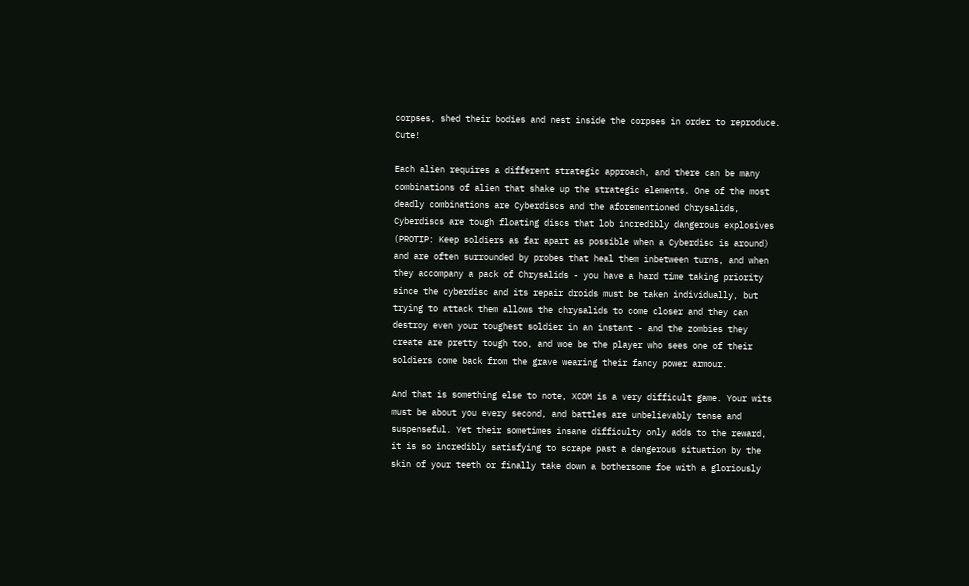corpses, shed their bodies and nest inside the corpses in order to reproduce. Cute!

Each alien requires a different strategic approach, and there can be many combinations of alien that shake up the strategic elements. One of the most deadly combinations are Cyberdiscs and the aforementioned Chrysalids, Cyberdiscs are tough floating discs that lob incredibly dangerous explosives (PROTIP: Keep soldiers as far apart as possible when a Cyberdisc is around) and are often surrounded by probes that heal them inbetween turns, and when they accompany a pack of Chrysalids - you have a hard time taking priority since the cyberdisc and its repair droids must be taken individually, but trying to attack them allows the chrysalids to come closer and they can destroy even your toughest soldier in an instant - and the zombies they create are pretty tough too, and woe be the player who sees one of their soldiers come back from the grave wearing their fancy power armour.

And that is something else to note, XCOM is a very difficult game. Your wits must be about you every second, and battles are unbelievably tense and suspenseful. Yet their sometimes insane difficulty only adds to the reward, it is so incredibly satisfying to scrape past a dangerous situation by the skin of your teeth or finally take down a bothersome foe with a gloriously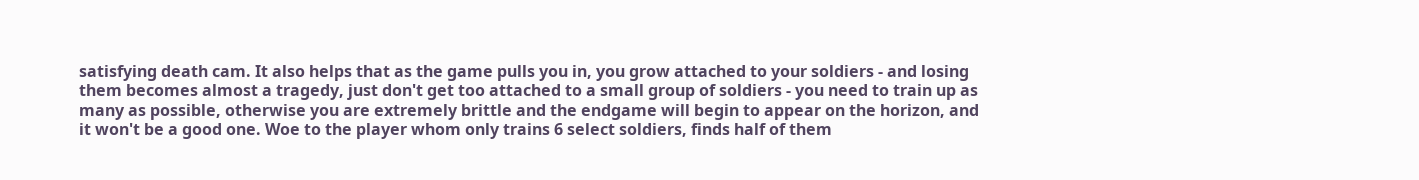satisfying death cam. It also helps that as the game pulls you in, you grow attached to your soldiers - and losing them becomes almost a tragedy, just don't get too attached to a small group of soldiers - you need to train up as many as possible, otherwise you are extremely brittle and the endgame will begin to appear on the horizon, and it won't be a good one. Woe to the player whom only trains 6 select soldiers, finds half of them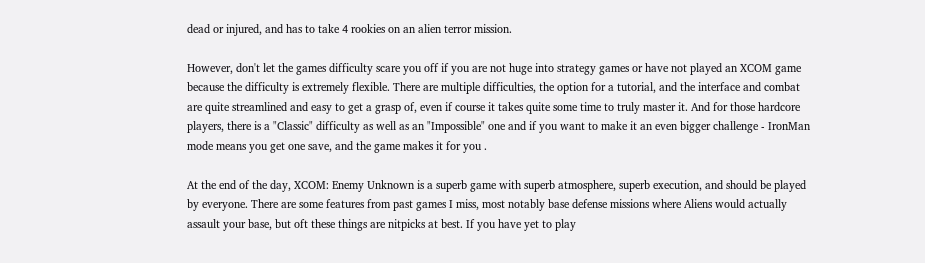dead or injured, and has to take 4 rookies on an alien terror mission.

However, don't let the games difficulty scare you off if you are not huge into strategy games or have not played an XCOM game because the difficulty is extremely flexible. There are multiple difficulties, the option for a tutorial, and the interface and combat are quite streamlined and easy to get a grasp of, even if course it takes quite some time to truly master it. And for those hardcore players, there is a "Classic" difficulty as well as an "Impossible" one and if you want to make it an even bigger challenge - IronMan mode means you get one save, and the game makes it for you .

At the end of the day, XCOM: Enemy Unknown is a superb game with superb atmosphere, superb execution, and should be played by everyone. There are some features from past games I miss, most notably base defense missions where Aliens would actually assault your base, but oft these things are nitpicks at best. If you have yet to play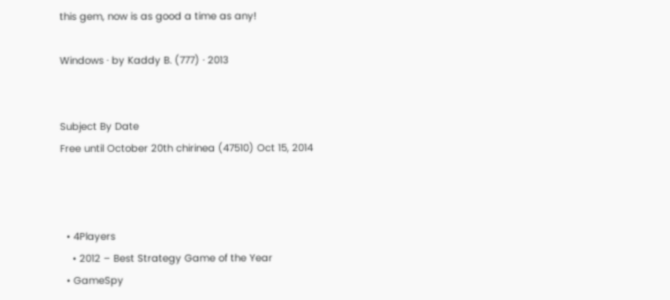this gem, now is as good a time as any!

Windows · by Kaddy B. (777) · 2013


Subject By Date
Free until October 20th chirinea (47510) Oct 15, 2014



  • 4Players
    • 2012 – Best Strategy Game of the Year
  • GameSpy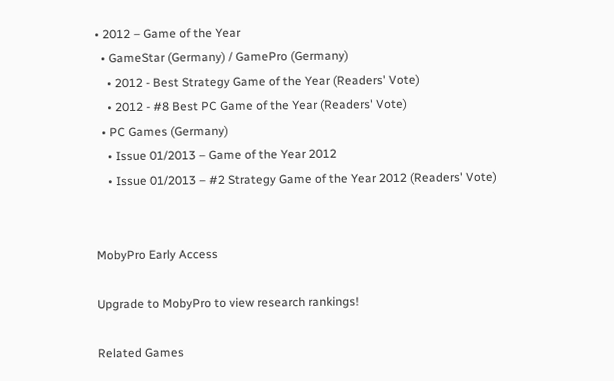• 2012 – Game of the Year
  • GameStar (Germany) / GamePro (Germany)
    • 2012 - Best Strategy Game of the Year (Readers' Vote)
    • 2012 - #8 Best PC Game of the Year (Readers' Vote)
  • PC Games (Germany)
    • Issue 01/2013 – Game of the Year 2012
    • Issue 01/2013 – #2 Strategy Game of the Year 2012 (Readers' Vote)


MobyPro Early Access

Upgrade to MobyPro to view research rankings!

Related Games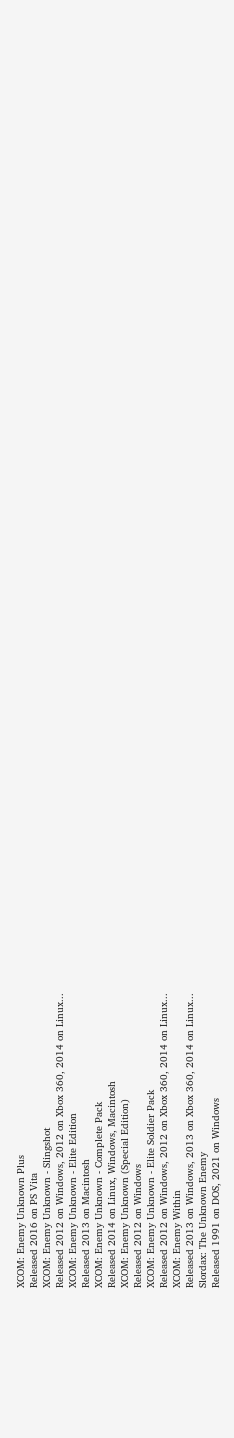XCOM: Enemy Unknown Plus
Released 2016 on PS Vita
XCOM: Enemy Unknown - Slingshot
Released 2012 on Windows, 2012 on Xbox 360, 2014 on Linux...
XCOM: Enemy Unknown - Elite Edition
Released 2013 on Macintosh
XCOM: Enemy Unknown - Complete Pack
Released 2014 on Linux, Windows, Macintosh
XCOM: Enemy Unknown (Special Edition)
Released 2012 on Windows
XCOM: Enemy Unknown - Elite Soldier Pack
Released 2012 on Windows, 2012 on Xbox 360, 2014 on Linux...
XCOM: Enemy Within
Released 2013 on Windows, 2013 on Xbox 360, 2014 on Linux...
Slordax: The Unknown Enemy
Released 1991 on DOS, 2021 on Windows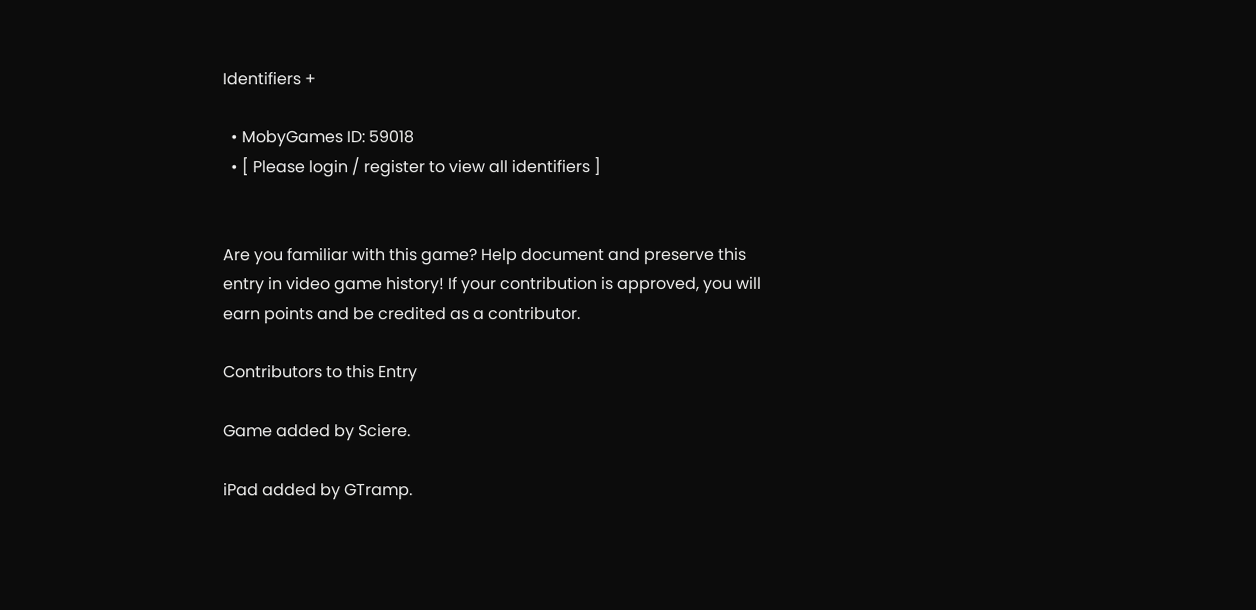Identifiers +

  • MobyGames ID: 59018
  • [ Please login / register to view all identifiers ]


Are you familiar with this game? Help document and preserve this entry in video game history! If your contribution is approved, you will earn points and be credited as a contributor.

Contributors to this Entry

Game added by Sciere.

iPad added by GTramp.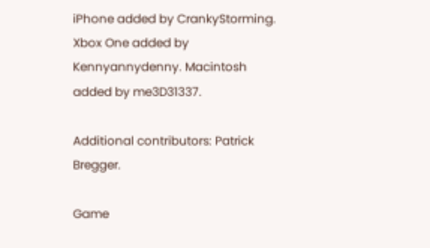iPhone added by CrankyStorming. Xbox One added by Kennyannydenny. Macintosh added by me3D31337.

Additional contributors: Patrick Bregger.

Game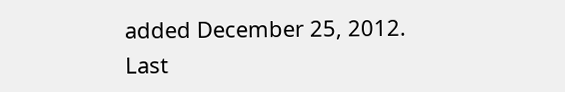added December 25, 2012. Last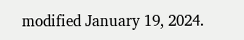modified January 19, 2024.